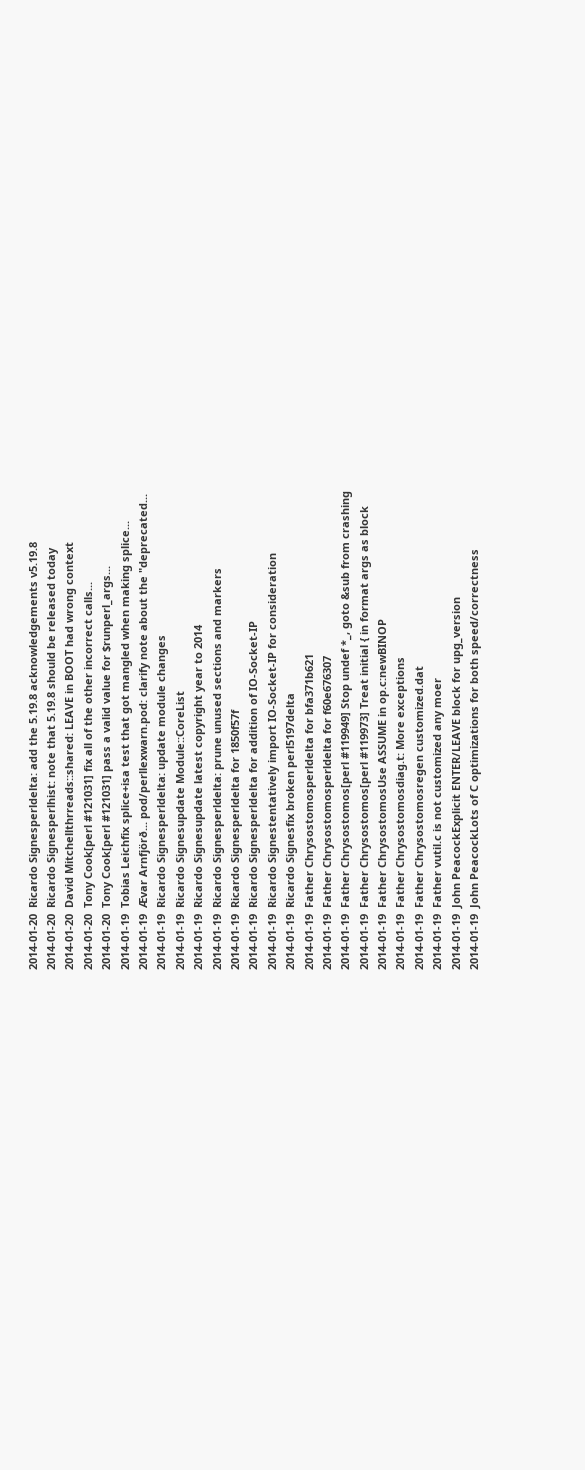2014-01-20  Ricardo Signesperldelta: add the 5.19.8 acknowledgements v5.19.8
2014-01-20  Ricardo Signesperlhist: note that 5.19.8 should be released today
2014-01-20  David Mitchellthrreads::shared: LEAVE in BOOT had wrong context
2014-01-20  Tony Cook[perl #121031] fix all of the other incorrect calls...
2014-01-20  Tony Cook[perl #121031] pass a valid value for $runperl_args...
2014-01-19  Tobias Leichfix splice+isa test that got mangled when making splice...
2014-01-19  Ævar Arnfjörð... pod/perllexwarn.pod: clarify note about the "deprecated...
2014-01-19  Ricardo Signesperldelta: update module changes
2014-01-19  Ricardo Signesupdate Module::CoreList
2014-01-19  Ricardo Signesupdate latest copyright year to 2014
2014-01-19  Ricardo Signesperldelta: prune unused sections and markers
2014-01-19  Ricardo Signesperldelta for 1850f57f
2014-01-19  Ricardo Signesperldelta for addition of IO-Socket-IP
2014-01-19  Ricardo Signestentatively import IO-Socket-IP for consideration
2014-01-19  Ricardo Signesfix broken perl5197delta
2014-01-19  Father Chrysostomosperldelta for bfa371b621
2014-01-19  Father Chrysostomosperldelta for f60e676307
2014-01-19  Father Chrysostomos[perl #119949] Stop undef *_, goto &sub from crashing
2014-01-19  Father Chrysostomos[perl #119973] Treat initial { in format args as block
2014-01-19  Father ChrysostomosUse ASSUME in op.c:newBINOP
2014-01-19  Father Chrysostomosdiag.t: More exceptions
2014-01-19  Father Chrysostomosregen customized.dat
2014-01-19  Father vutil.c is not customized any moer
2014-01-19  John PeacockExplicit ENTER/LEAVE block for upg_version
2014-01-19  John PeacockLots of C optimizations for both speed/correctness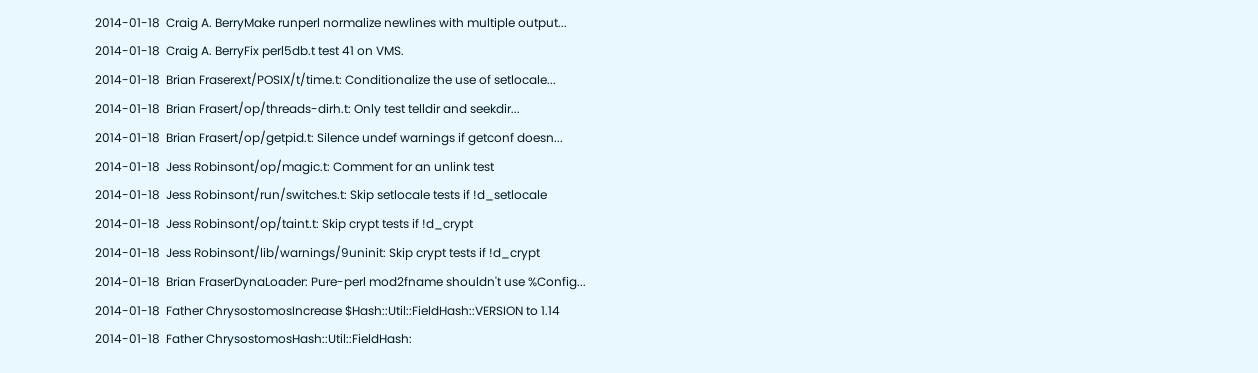2014-01-18  Craig A. BerryMake runperl normalize newlines with multiple output...
2014-01-18  Craig A. BerryFix perl5db.t test 41 on VMS.
2014-01-18  Brian Fraserext/POSIX/t/time.t: Conditionalize the use of setlocale...
2014-01-18  Brian Frasert/op/threads-dirh.t: Only test telldir and seekdir...
2014-01-18  Brian Frasert/op/getpid.t: Silence undef warnings if getconf doesn...
2014-01-18  Jess Robinsont/op/magic.t: Comment for an unlink test
2014-01-18  Jess Robinsont/run/switches.t: Skip setlocale tests if !d_setlocale
2014-01-18  Jess Robinsont/op/taint.t: Skip crypt tests if !d_crypt
2014-01-18  Jess Robinsont/lib/warnings/9uninit: Skip crypt tests if !d_crypt
2014-01-18  Brian FraserDynaLoader: Pure-perl mod2fname shouldn't use %Config...
2014-01-18  Father ChrysostomosIncrease $Hash::Util::FieldHash::VERSION to 1.14
2014-01-18  Father ChrysostomosHash::Util::FieldHash: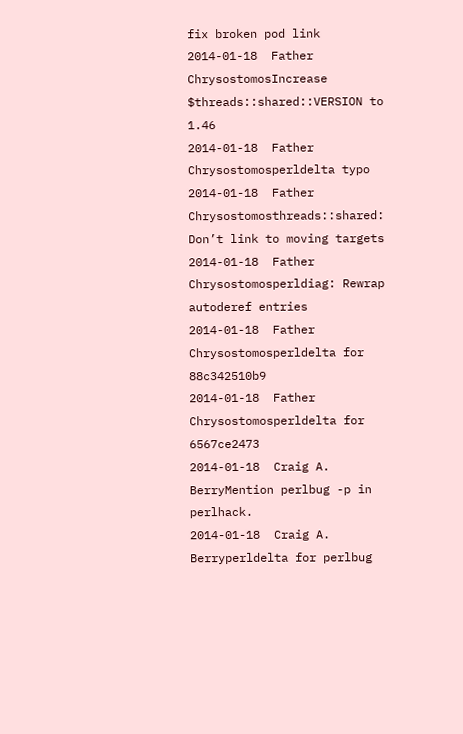fix broken pod link
2014-01-18  Father ChrysostomosIncrease $threads::shared::VERSION to 1.46
2014-01-18  Father Chrysostomosperldelta typo
2014-01-18  Father Chrysostomosthreads::shared: Don’t link to moving targets
2014-01-18  Father Chrysostomosperldiag: Rewrap autoderef entries
2014-01-18  Father Chrysostomosperldelta for 88c342510b9
2014-01-18  Father Chrysostomosperldelta for 6567ce2473
2014-01-18  Craig A. BerryMention perlbug -p in perlhack.
2014-01-18  Craig A. Berryperldelta for perlbug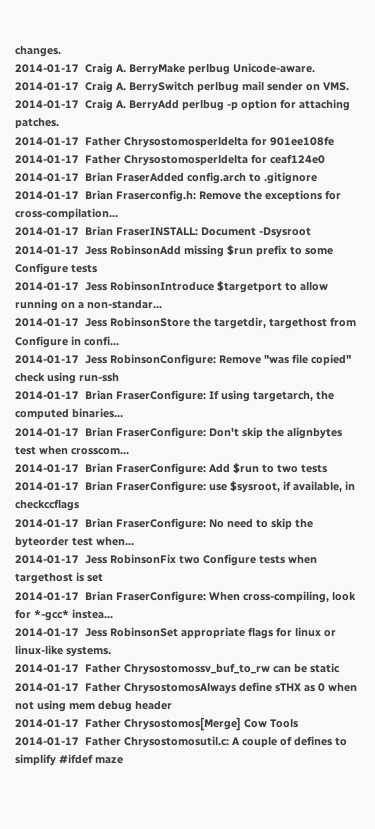changes.
2014-01-17  Craig A. BerryMake perlbug Unicode-aware.
2014-01-17  Craig A. BerrySwitch perlbug mail sender on VMS.
2014-01-17  Craig A. BerryAdd perlbug -p option for attaching patches.
2014-01-17  Father Chrysostomosperldelta for 901ee108fe
2014-01-17  Father Chrysostomosperldelta for ceaf124e0
2014-01-17  Brian FraserAdded config.arch to .gitignore
2014-01-17  Brian Fraserconfig.h: Remove the exceptions for cross-compilation...
2014-01-17  Brian FraserINSTALL: Document -Dsysroot
2014-01-17  Jess RobinsonAdd missing $run prefix to some Configure tests
2014-01-17  Jess RobinsonIntroduce $targetport to allow running on a non-standar...
2014-01-17  Jess RobinsonStore the targetdir, targethost from Configure in confi...
2014-01-17  Jess RobinsonConfigure: Remove "was file copied" check using run-ssh
2014-01-17  Brian FraserConfigure: If using targetarch, the computed binaries...
2014-01-17  Brian FraserConfigure: Don't skip the alignbytes test when crosscom...
2014-01-17  Brian FraserConfigure: Add $run to two tests
2014-01-17  Brian FraserConfigure: use $sysroot, if available, in checkccflags
2014-01-17  Brian FraserConfigure: No need to skip the byteorder test when...
2014-01-17  Jess RobinsonFix two Configure tests when targethost is set
2014-01-17  Brian FraserConfigure: When cross-compiling, look for *-gcc* instea...
2014-01-17  Jess RobinsonSet appropriate flags for linux or linux-like systems.
2014-01-17  Father Chrysostomossv_buf_to_rw can be static
2014-01-17  Father ChrysostomosAlways define sTHX as 0 when not using mem debug header
2014-01-17  Father Chrysostomos[Merge] Cow Tools
2014-01-17  Father Chrysostomosutil.c: A couple of defines to simplify #ifdef maze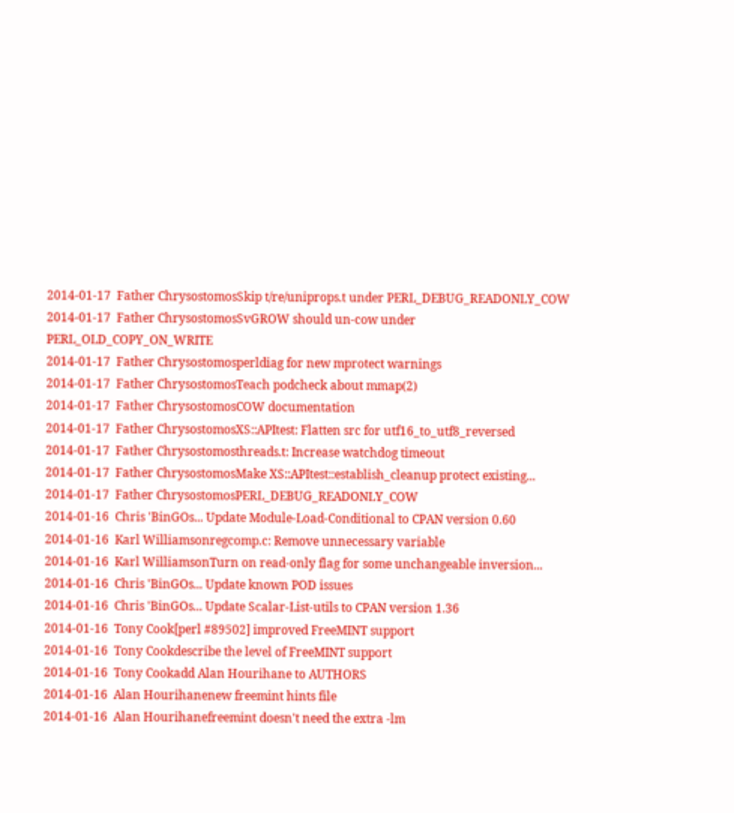2014-01-17  Father ChrysostomosSkip t/re/uniprops.t under PERL_DEBUG_READONLY_COW
2014-01-17  Father ChrysostomosSvGROW should un-cow under PERL_OLD_COPY_ON_WRITE
2014-01-17  Father Chrysostomosperldiag for new mprotect warnings
2014-01-17  Father ChrysostomosTeach podcheck about mmap(2)
2014-01-17  Father ChrysostomosCOW documentation
2014-01-17  Father ChrysostomosXS::APItest: Flatten src for utf16_to_utf8_reversed
2014-01-17  Father Chrysostomosthreads.t: Increase watchdog timeout
2014-01-17  Father ChrysostomosMake XS::APItest::establish_cleanup protect existing...
2014-01-17  Father ChrysostomosPERL_DEBUG_READONLY_COW
2014-01-16  Chris 'BinGOs... Update Module-Load-Conditional to CPAN version 0.60
2014-01-16  Karl Williamsonregcomp.c: Remove unnecessary variable
2014-01-16  Karl WilliamsonTurn on read-only flag for some unchangeable inversion...
2014-01-16  Chris 'BinGOs... Update known POD issues
2014-01-16  Chris 'BinGOs... Update Scalar-List-utils to CPAN version 1.36
2014-01-16  Tony Cook[perl #89502] improved FreeMINT support
2014-01-16  Tony Cookdescribe the level of FreeMINT support
2014-01-16  Tony Cookadd Alan Hourihane to AUTHORS
2014-01-16  Alan Hourihanenew freemint hints file
2014-01-16  Alan Hourihanefreemint doesn't need the extra -lm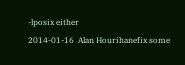-lposix either
2014-01-16  Alan Hourihanefix some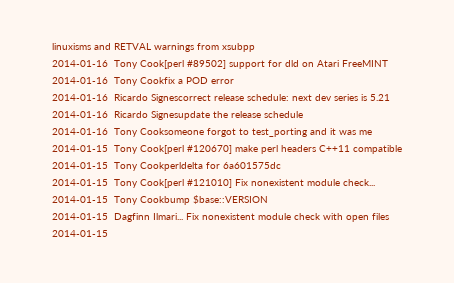linuxisms and RETVAL warnings from xsubpp
2014-01-16  Tony Cook[perl #89502] support for dld on Atari FreeMINT
2014-01-16  Tony Cookfix a POD error
2014-01-16  Ricardo Signescorrect release schedule: next dev series is 5.21
2014-01-16  Ricardo Signesupdate the release schedule
2014-01-16  Tony Cooksomeone forgot to test_porting and it was me
2014-01-15  Tony Cook[perl #120670] make perl headers C++11 compatible
2014-01-15  Tony Cookperldelta for 6a601575dc
2014-01-15  Tony Cook[perl #121010] Fix nonexistent module check...
2014-01-15  Tony Cookbump $base::VERSION
2014-01-15  Dagfinn Ilmari... Fix nonexistent module check with open files
2014-01-15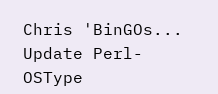Chris 'BinGOs... Update Perl-OSType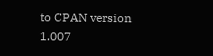to CPAN version 1.007